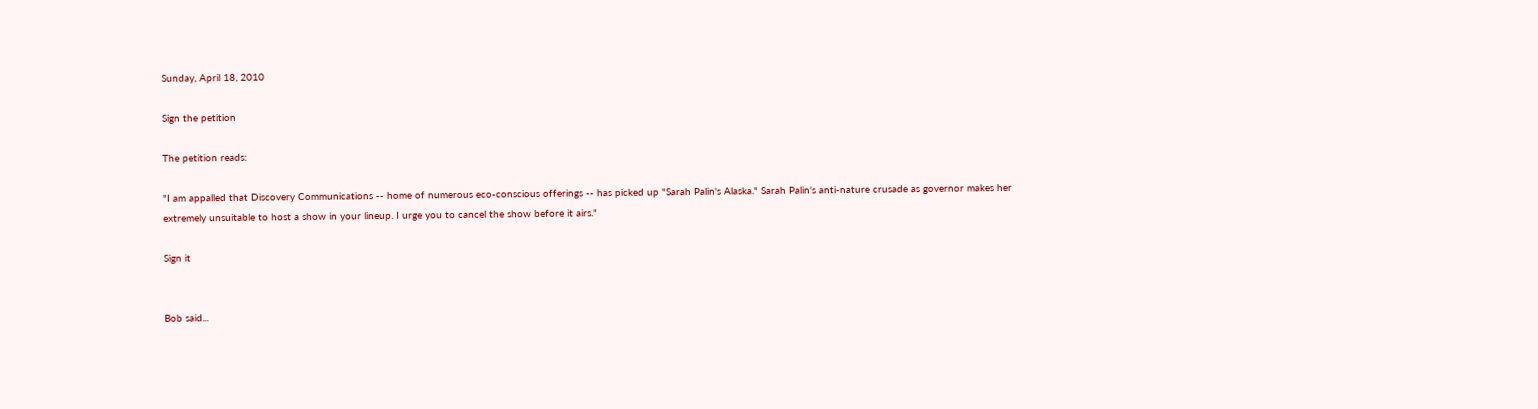Sunday, April 18, 2010

Sign the petition

The petition reads:

"I am appalled that Discovery Communications -- home of numerous eco-conscious offerings -- has picked up "Sarah Palin's Alaska." Sarah Palin's anti-nature crusade as governor makes her extremely unsuitable to host a show in your lineup. I urge you to cancel the show before it airs."

Sign it


Bob said...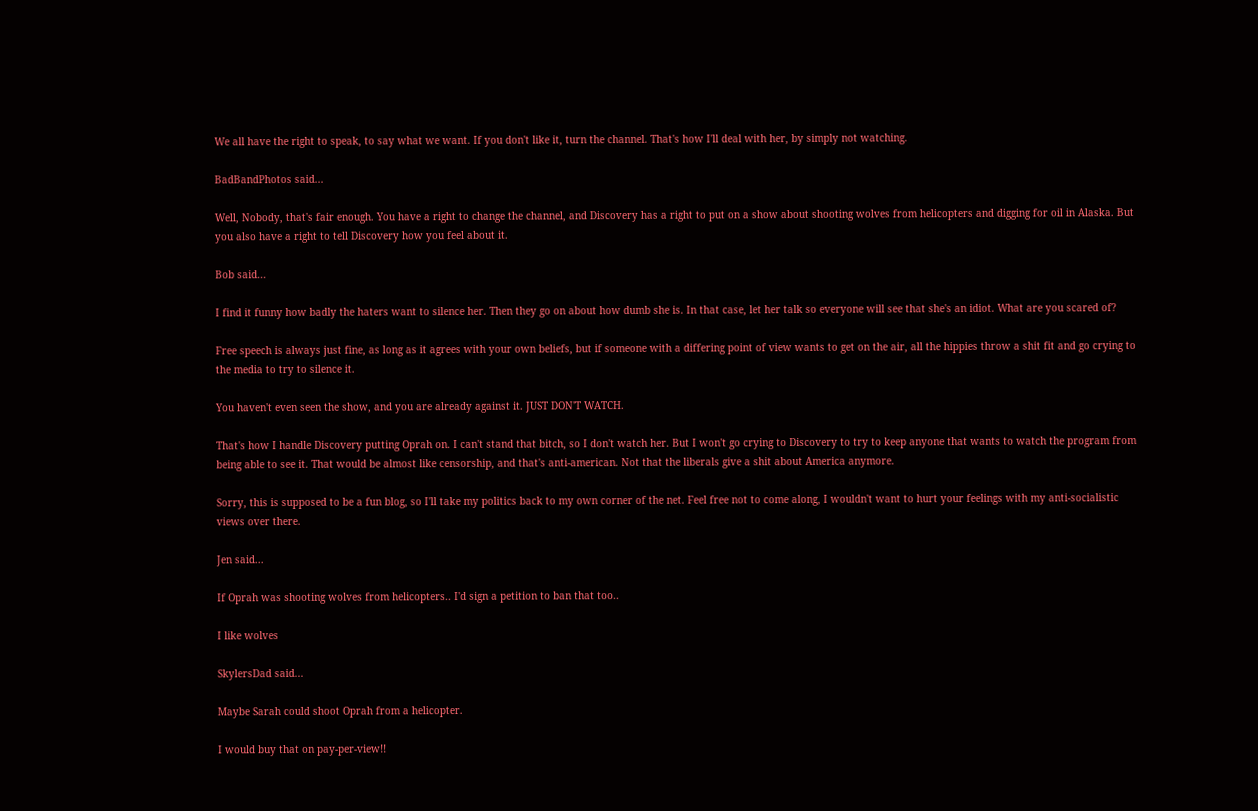We all have the right to speak, to say what we want. If you don't like it, turn the channel. That's how I'll deal with her, by simply not watching.

BadBandPhotos said...

Well, Nobody, that's fair enough. You have a right to change the channel, and Discovery has a right to put on a show about shooting wolves from helicopters and digging for oil in Alaska. But you also have a right to tell Discovery how you feel about it.

Bob said...

I find it funny how badly the haters want to silence her. Then they go on about how dumb she is. In that case, let her talk so everyone will see that she's an idiot. What are you scared of?

Free speech is always just fine, as long as it agrees with your own beliefs, but if someone with a differing point of view wants to get on the air, all the hippies throw a shit fit and go crying to the media to try to silence it.

You haven't even seen the show, and you are already against it. JUST DON'T WATCH.

That's how I handle Discovery putting Oprah on. I can't stand that bitch, so I don't watch her. But I won't go crying to Discovery to try to keep anyone that wants to watch the program from being able to see it. That would be almost like censorship, and that's anti-american. Not that the liberals give a shit about America anymore.

Sorry, this is supposed to be a fun blog, so I'll take my politics back to my own corner of the net. Feel free not to come along, I wouldn't want to hurt your feelings with my anti-socialistic views over there.

Jen said...

If Oprah was shooting wolves from helicopters.. I'd sign a petition to ban that too..

I like wolves

SkylersDad said...

Maybe Sarah could shoot Oprah from a helicopter.

I would buy that on pay-per-view!!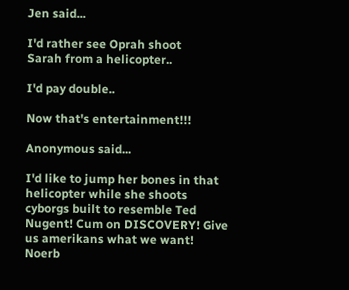Jen said...

I'd rather see Oprah shoot
Sarah from a helicopter..

I'd pay double..

Now that's entertainment!!!

Anonymous said...

I'd like to jump her bones in that helicopter while she shoots cyborgs built to resemble Ted Nugent! Cum on DISCOVERY! Give us amerikans what we want!
Noerb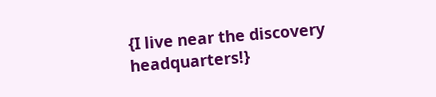{I live near the discovery headquarters!}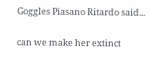Goggles Piasano Ritardo said...

can we make her extinct